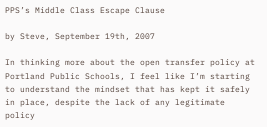PPS’s Middle Class Escape Clause

by Steve, September 19th, 2007

In thinking more about the open transfer policy at Portland Public Schools, I feel like I’m starting to understand the mindset that has kept it safely in place, despite the lack of any legitimate policy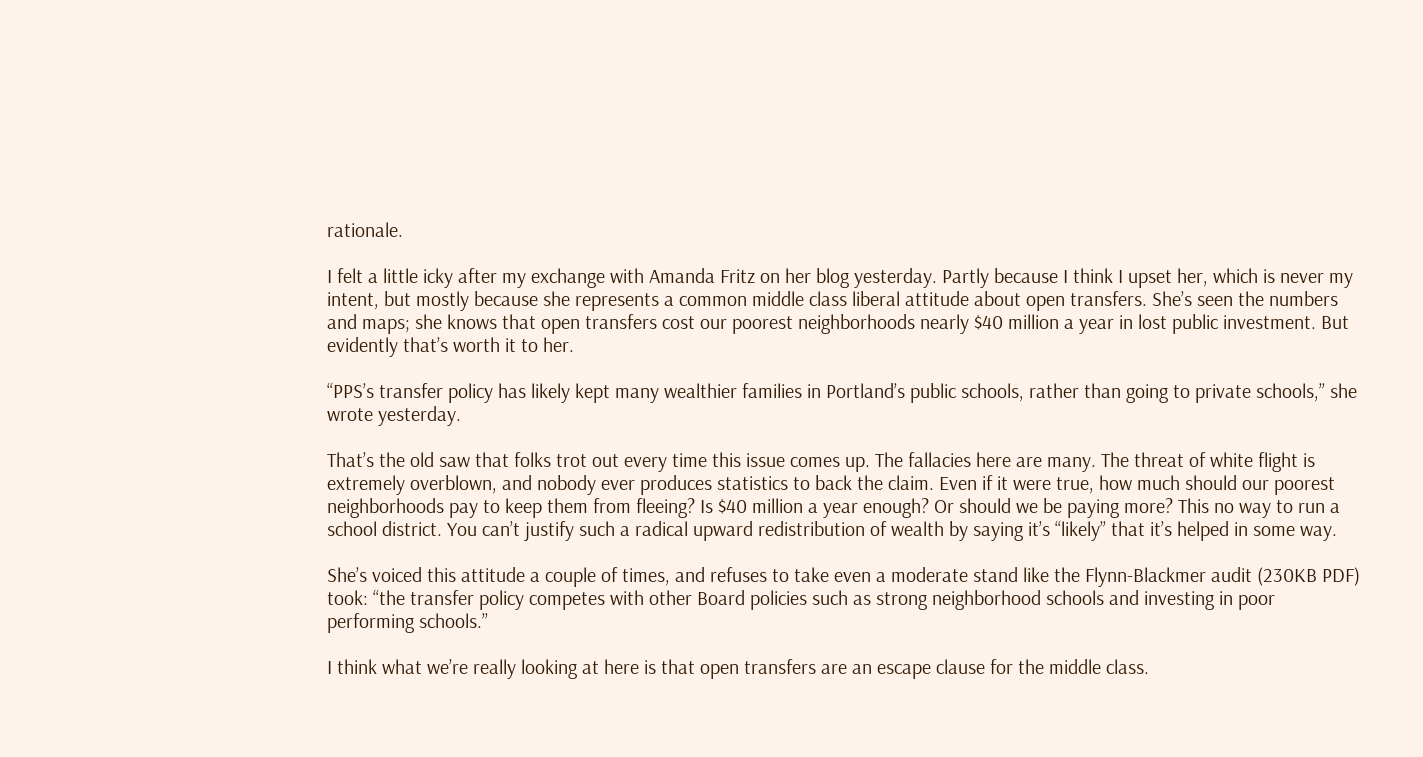rationale.

I felt a little icky after my exchange with Amanda Fritz on her blog yesterday. Partly because I think I upset her, which is never my intent, but mostly because she represents a common middle class liberal attitude about open transfers. She’s seen the numbers and maps; she knows that open transfers cost our poorest neighborhoods nearly $40 million a year in lost public investment. But evidently that’s worth it to her.

“PPS’s transfer policy has likely kept many wealthier families in Portland’s public schools, rather than going to private schools,” she wrote yesterday.

That’s the old saw that folks trot out every time this issue comes up. The fallacies here are many. The threat of white flight is extremely overblown, and nobody ever produces statistics to back the claim. Even if it were true, how much should our poorest neighborhoods pay to keep them from fleeing? Is $40 million a year enough? Or should we be paying more? This no way to run a school district. You can’t justify such a radical upward redistribution of wealth by saying it’s “likely” that it’s helped in some way.

She’s voiced this attitude a couple of times, and refuses to take even a moderate stand like the Flynn-Blackmer audit (230KB PDF) took: “the transfer policy competes with other Board policies such as strong neighborhood schools and investing in poor performing schools.”

I think what we’re really looking at here is that open transfers are an escape clause for the middle class.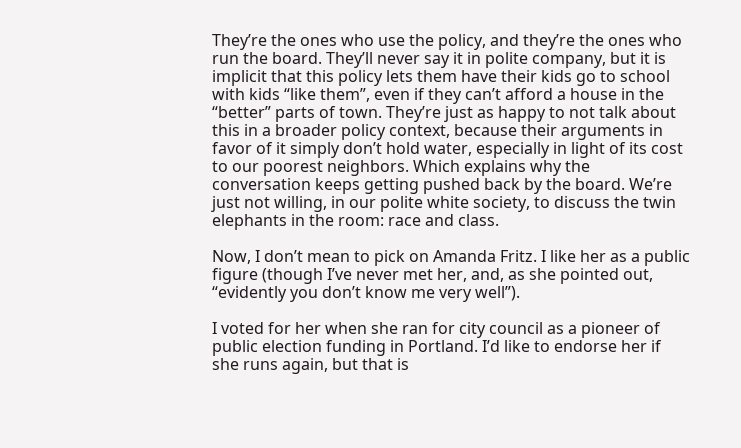They’re the ones who use the policy, and they’re the ones who run the board. They’ll never say it in polite company, but it is implicit that this policy lets them have their kids go to school with kids “like them”, even if they can’t afford a house in the “better” parts of town. They’re just as happy to not talk about this in a broader policy context, because their arguments in favor of it simply don’t hold water, especially in light of its cost to our poorest neighbors. Which explains why the conversation keeps getting pushed back by the board. We’re just not willing, in our polite white society, to discuss the twin elephants in the room: race and class.

Now, I don’t mean to pick on Amanda Fritz. I like her as a public figure (though I’ve never met her, and, as she pointed out, “evidently you don’t know me very well”).

I voted for her when she ran for city council as a pioneer of public election funding in Portland. I’d like to endorse her if she runs again, but that is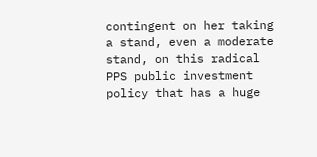contingent on her taking a stand, even a moderate stand, on this radical PPS public investment policy that has a huge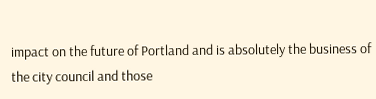impact on the future of Portland and is absolutely the business of the city council and those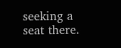seeking a seat there.